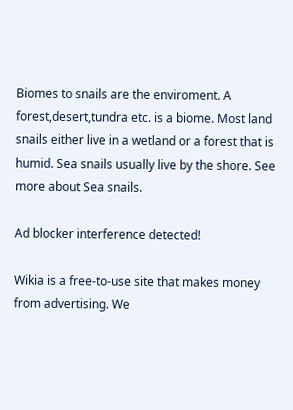Biomes to snails are the enviroment. A forest,desert,tundra etc. is a biome. Most land snails either live in a wetland or a forest that is humid. Sea snails usually live by the shore. See more about Sea snails.

Ad blocker interference detected!

Wikia is a free-to-use site that makes money from advertising. We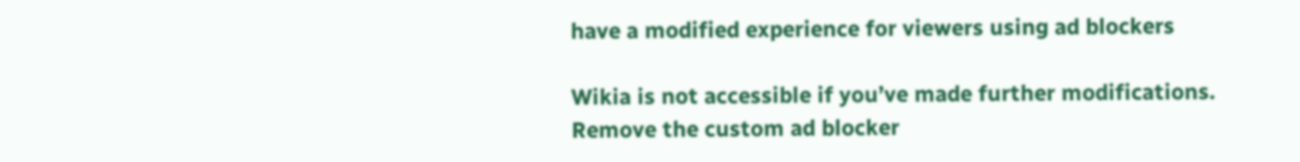have a modified experience for viewers using ad blockers

Wikia is not accessible if you’ve made further modifications. Remove the custom ad blocker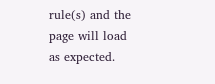rule(s) and the page will load as expected.